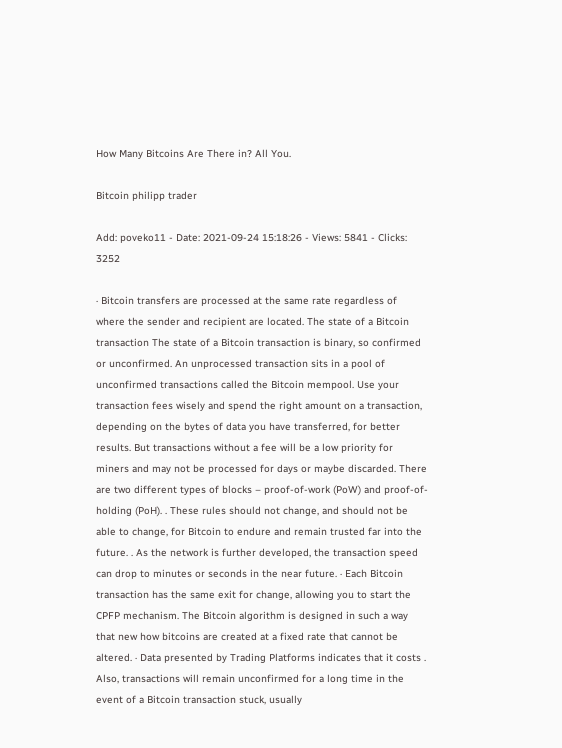How Many Bitcoins Are There in? All You.

Bitcoin philipp trader

Add: poveko11 - Date: 2021-09-24 15:18:26 - Views: 5841 - Clicks: 3252

· Bitcoin transfers are processed at the same rate regardless of where the sender and recipient are located. The state of a Bitcoin transaction The state of a Bitcoin transaction is binary, so confirmed or unconfirmed. An unprocessed transaction sits in a pool of unconfirmed transactions called the Bitcoin mempool. Use your transaction fees wisely and spend the right amount on a transaction, depending on the bytes of data you have transferred, for better results. But transactions without a fee will be a low priority for miners and may not be processed for days or maybe discarded. There are two different types of blocks – proof-of-work (PoW) and proof-of-holding (PoH). . These rules should not change, and should not be able to change, for Bitcoin to endure and remain trusted far into the future. . As the network is further developed, the transaction speed can drop to minutes or seconds in the near future. · Each Bitcoin transaction has the same exit for change, allowing you to start the CPFP mechanism. The Bitcoin algorithm is designed in such a way that new how bitcoins are created at a fixed rate that cannot be altered. · Data presented by Trading Platforms indicates that it costs . Also, transactions will remain unconfirmed for a long time in the event of a Bitcoin transaction stuck, usually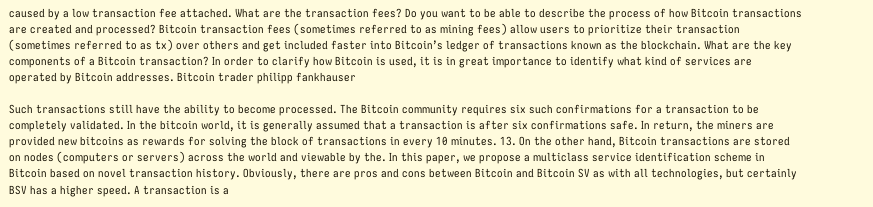caused by a low transaction fee attached. What are the transaction fees? Do you want to be able to describe the process of how Bitcoin transactions are created and processed? Bitcoin transaction fees (sometimes referred to as mining fees) allow users to prioritize their transaction (sometimes referred to as tx) over others and get included faster into Bitcoin’s ledger of transactions known as the blockchain. What are the key components of a Bitcoin transaction? In order to clarify how Bitcoin is used, it is in great importance to identify what kind of services are operated by Bitcoin addresses. Bitcoin trader philipp fankhauser

Such transactions still have the ability to become processed. The Bitcoin community requires six such confirmations for a transaction to be completely validated. In the bitcoin world, it is generally assumed that a transaction is after six confirmations safe. In return, the miners are provided new bitcoins as rewards for solving the block of transactions in every 10 minutes. 13. On the other hand, Bitcoin transactions are stored on nodes (computers or servers) across the world and viewable by the. In this paper, we propose a multiclass service identification scheme in Bitcoin based on novel transaction history. Obviously, there are pros and cons between Bitcoin and Bitcoin SV as with all technologies, but certainly BSV has a higher speed. A transaction is a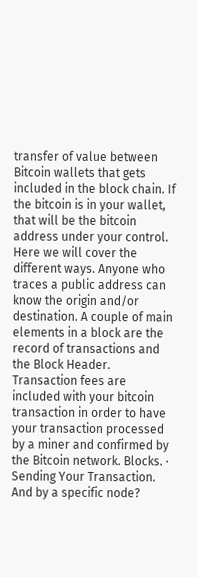transfer of value between Bitcoin wallets that gets included in the block chain. If the bitcoin is in your wallet, that will be the bitcoin address under your control. Here we will cover the different ways. Anyone who traces a public address can know the origin and/or destination. A couple of main elements in a block are the record of transactions and the Block Header. Transaction fees are included with your bitcoin transaction in order to have your transaction processed by a miner and confirmed by the Bitcoin network. Blocks. · Sending Your Transaction. And by a specific node?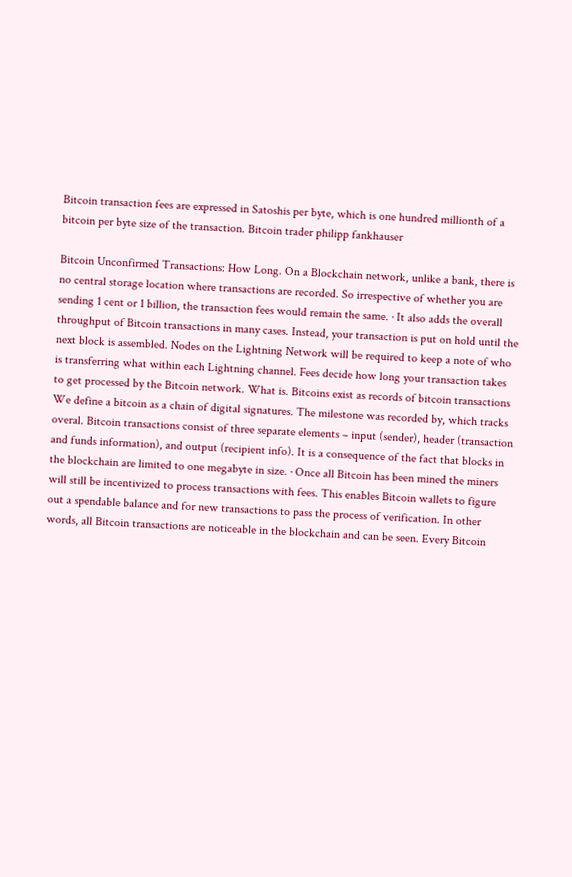Bitcoin transaction fees are expressed in Satoshis per byte, which is one hundred millionth of a bitcoin per byte size of the transaction. Bitcoin trader philipp fankhauser

Bitcoin Unconfirmed Transactions: How Long. On a Blockchain network, unlike a bank, there is no central storage location where transactions are recorded. So irrespective of whether you are sending 1 cent or 1 billion, the transaction fees would remain the same. · It also adds the overall throughput of Bitcoin transactions in many cases. Instead, your transaction is put on hold until the next block is assembled. Nodes on the Lightning Network will be required to keep a note of who is transferring what within each Lightning channel. Fees decide how long your transaction takes to get processed by the Bitcoin network. What is. Bitcoins exist as records of bitcoin transactions We define a bitcoin as a chain of digital signatures. The milestone was recorded by, which tracks overal. Bitcoin transactions consist of three separate elements – input (sender), header (transaction and funds information), and output (recipient info). It is a consequence of the fact that blocks in the blockchain are limited to one megabyte in size. · Once all Bitcoin has been mined the miners will still be incentivized to process transactions with fees. This enables Bitcoin wallets to figure out a spendable balance and for new transactions to pass the process of verification. In other words, all Bitcoin transactions are noticeable in the blockchain and can be seen. Every Bitcoin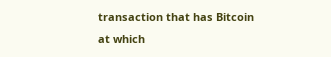transaction that has Bitcoin at which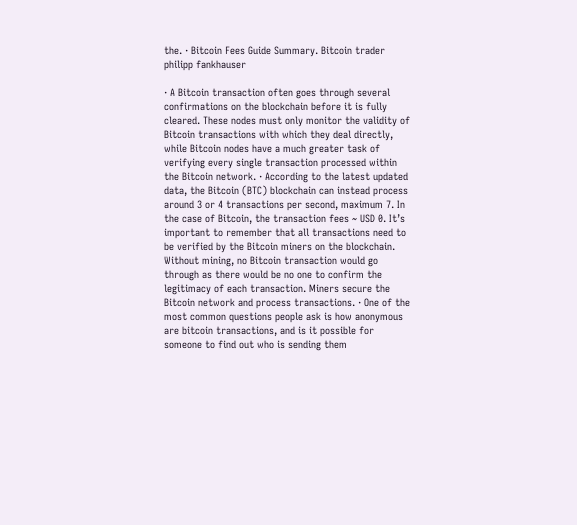the. · Bitcoin Fees Guide Summary. Bitcoin trader philipp fankhauser

· A Bitcoin transaction often goes through several confirmations on the blockchain before it is fully cleared. These nodes must only monitor the validity of Bitcoin transactions with which they deal directly, while Bitcoin nodes have a much greater task of verifying every single transaction processed within the Bitcoin network. · According to the latest updated data, the Bitcoin (BTC) blockchain can instead process around 3 or 4 transactions per second, maximum 7. In the case of Bitcoin, the transaction fees ~ USD 0. It’s important to remember that all transactions need to be verified by the Bitcoin miners on the blockchain. Without mining, no Bitcoin transaction would go through as there would be no one to confirm the legitimacy of each transaction. Miners secure the Bitcoin network and process transactions. · One of the most common questions people ask is how anonymous are bitcoin transactions, and is it possible for someone to find out who is sending them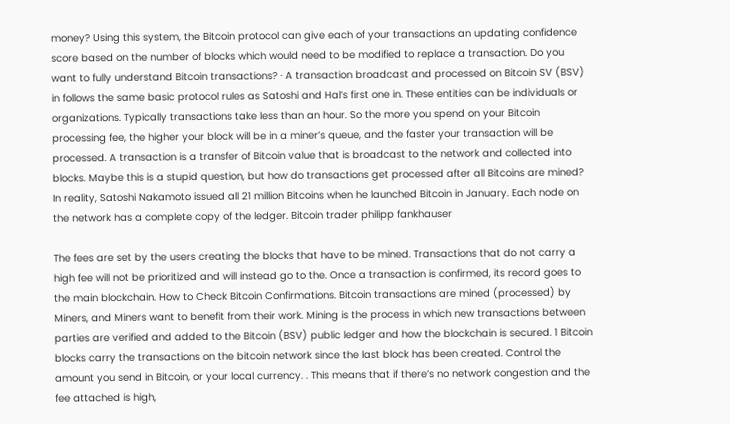money? Using this system, the Bitcoin protocol can give each of your transactions an updating confidence score based on the number of blocks which would need to be modified to replace a transaction. Do you want to fully understand Bitcoin transactions? · A transaction broadcast and processed on Bitcoin SV (BSV) in follows the same basic protocol rules as Satoshi and Hal’s first one in. These entities can be individuals or organizations. Typically transactions take less than an hour. So the more you spend on your Bitcoin processing fee, the higher your block will be in a miner’s queue, and the faster your transaction will be processed. A transaction is a transfer of Bitcoin value that is broadcast to the network and collected into blocks. Maybe this is a stupid question, but how do transactions get processed after all Bitcoins are mined? In reality, Satoshi Nakamoto issued all 21 million Bitcoins when he launched Bitcoin in January. Each node on the network has a complete copy of the ledger. Bitcoin trader philipp fankhauser

The fees are set by the users creating the blocks that have to be mined. Transactions that do not carry a high fee will not be prioritized and will instead go to the. Once a transaction is confirmed, its record goes to the main blockchain. How to Check Bitcoin Confirmations. Bitcoin transactions are mined (processed) by Miners, and Miners want to benefit from their work. Mining is the process in which new transactions between parties are verified and added to the Bitcoin (BSV) public ledger and how the blockchain is secured. 1 Bitcoin blocks carry the transactions on the bitcoin network since the last block has been created. Control the amount you send in Bitcoin, or your local currency. . This means that if there’s no network congestion and the fee attached is high,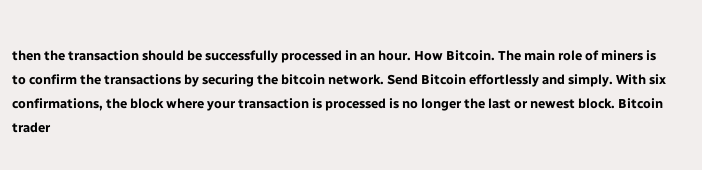then the transaction should be successfully processed in an hour. How Bitcoin. The main role of miners is to confirm the transactions by securing the bitcoin network. Send Bitcoin effortlessly and simply. With six confirmations, the block where your transaction is processed is no longer the last or newest block. Bitcoin trader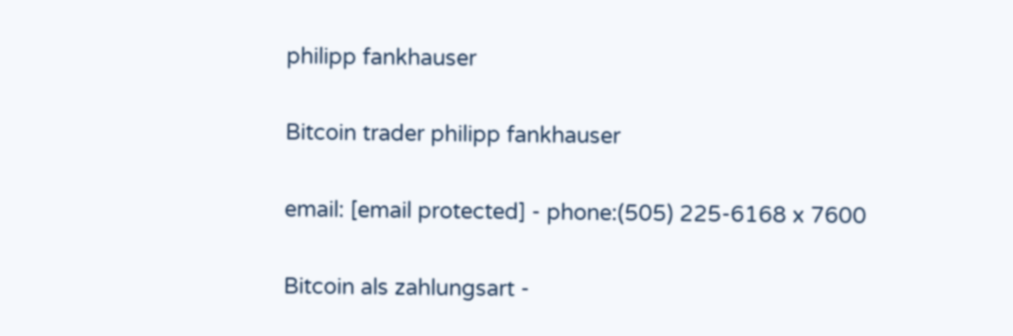philipp fankhauser

Bitcoin trader philipp fankhauser

email: [email protected] - phone:(505) 225-6168 x 7600

Bitcoin als zahlungsart -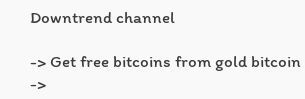Downtrend channel

-> Get free bitcoins from gold bitcoin
->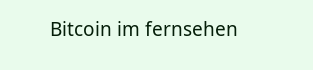Bitcoin im fernsehen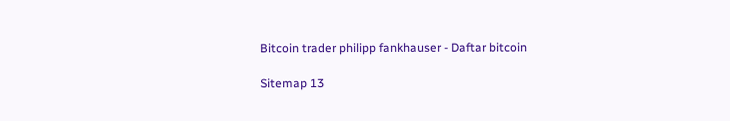Bitcoin trader philipp fankhauser - Daftar bitcoin

Sitemap 13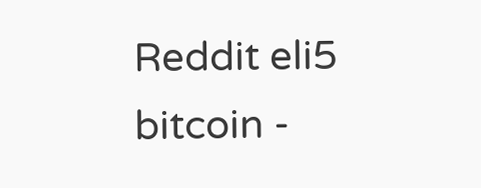Reddit eli5 bitcoin -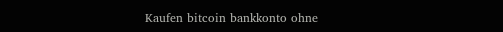Kaufen bitcoin bankkonto ohne